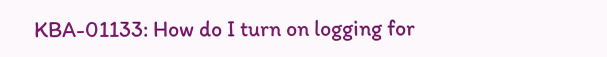KBA-01133: How do I turn on logging for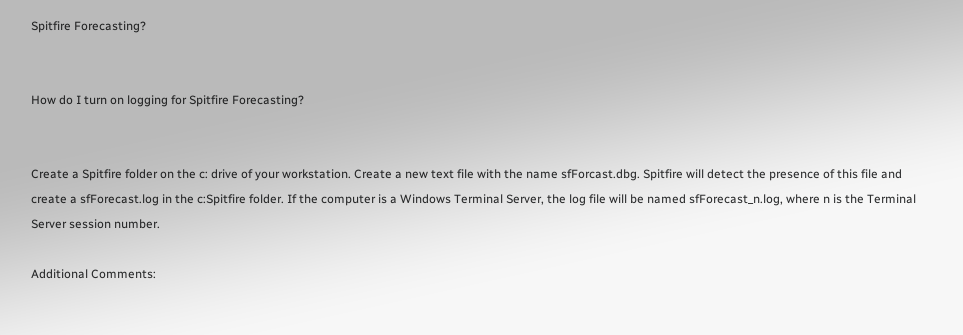Spitfire Forecasting?


How do I turn on logging for Spitfire Forecasting?


Create a Spitfire folder on the c: drive of your workstation. Create a new text file with the name sfForcast.dbg. Spitfire will detect the presence of this file and create a sfForecast.log in the c:Spitfire folder. If the computer is a Windows Terminal Server, the log file will be named sfForecast_n.log, where n is the Terminal Server session number.

Additional Comments: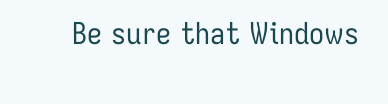Be sure that Windows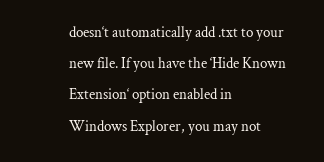doesn‘t automatically add .txt to your new file. If you have the ‘Hide Known Extension‘ option enabled in Windows Explorer, you may not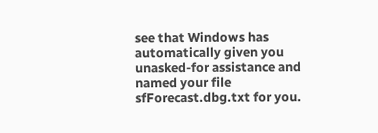see that Windows has automatically given you unasked-for assistance and named your file sfForecast.dbg.txt for you.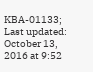KBA-01133; Last updated: October 13, 2016 at 9:52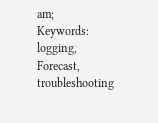am;
Keywords:  logging, Forecast, troubleshooting